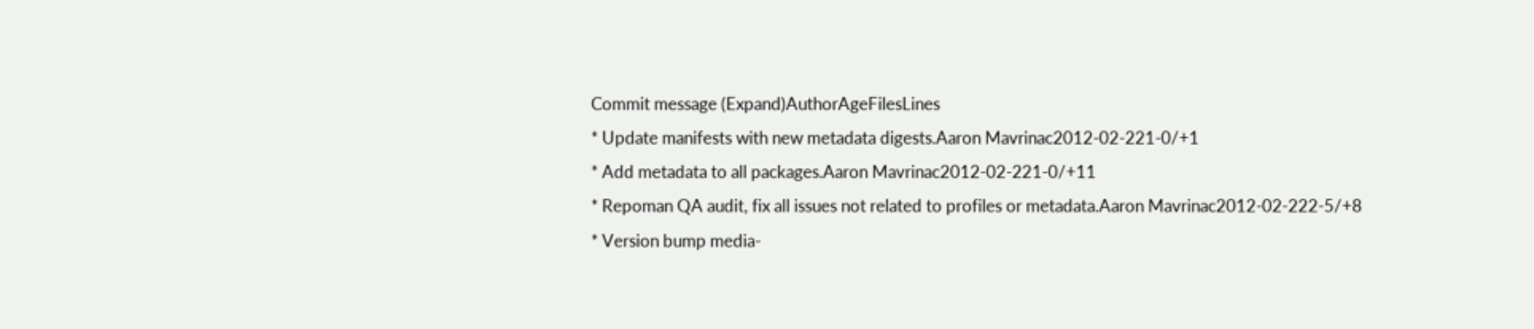Commit message (Expand)AuthorAgeFilesLines
* Update manifests with new metadata digests.Aaron Mavrinac2012-02-221-0/+1
* Add metadata to all packages.Aaron Mavrinac2012-02-221-0/+11
* Repoman QA audit, fix all issues not related to profiles or metadata.Aaron Mavrinac2012-02-222-5/+8
* Version bump media-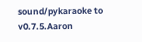sound/pykaraoke to v0.7.5.Aaron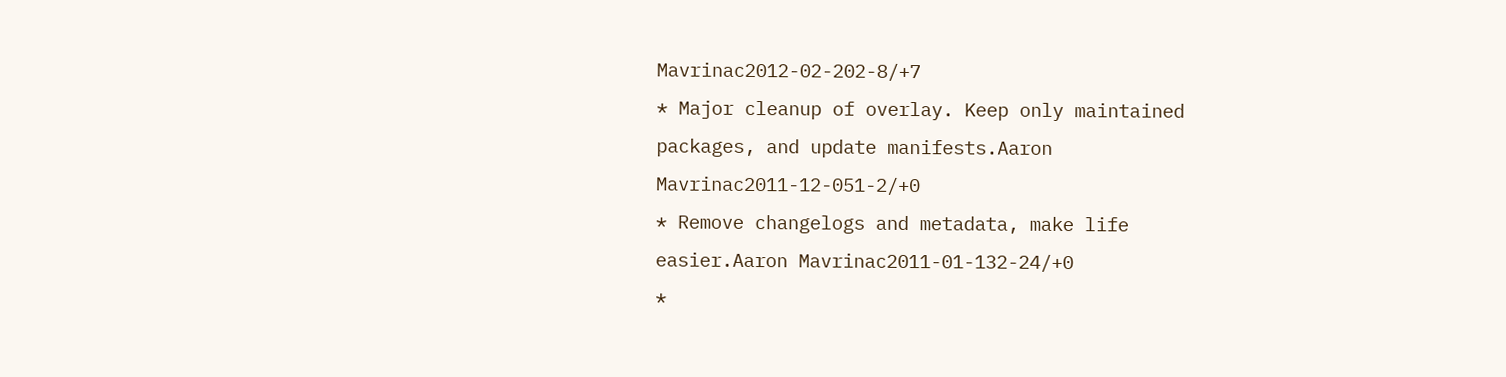Mavrinac2012-02-202-8/+7
* Major cleanup of overlay. Keep only maintained packages, and update manifests.Aaron Mavrinac2011-12-051-2/+0
* Remove changelogs and metadata, make life easier.Aaron Mavrinac2011-01-132-24/+0
*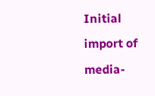Initial import of media-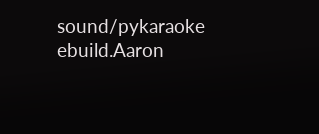sound/pykaraoke ebuild.Aaron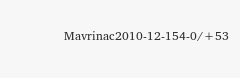Mavrinac2010-12-154-0/+53